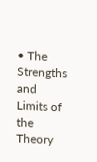• The Strengths and Limits of the Theory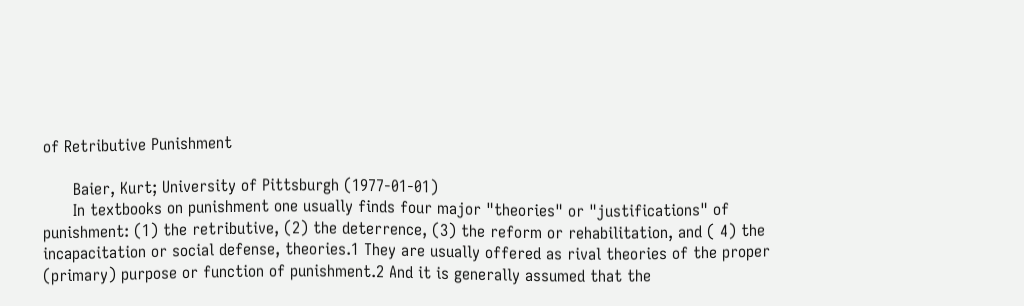of Retributive Punishment

      Baier, Kurt; University of Pittsburgh (1977-01-01)
      In textbooks on punishment one usually finds four major "theories" or "justifications" of punishment: (1) the retributive, (2) the deterrence, (3) the reform or rehabilitation, and ( 4) the incapacitation or social defense, theories.1 They are usually offered as rival theories of the proper (primary) purpose or function of punishment.2 And it is generally assumed that the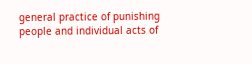general practice of punishing people and individual acts of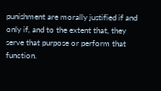punishment are morally justified if and only if, and to the extent that, they serve that purpose or perform that function.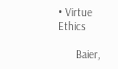• Virtue Ethics

      Baier,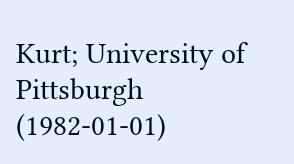Kurt; University of Pittsburgh (1982-01-01)